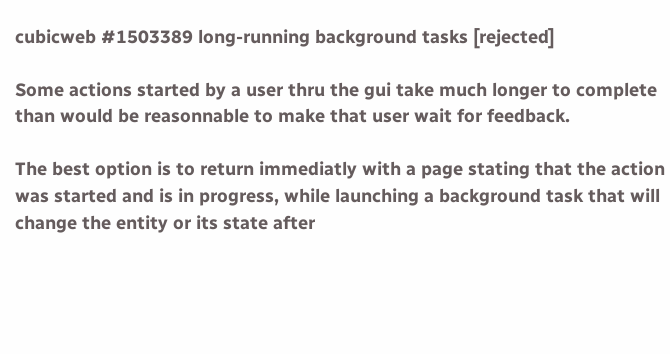cubicweb #1503389 long-running background tasks [rejected]

Some actions started by a user thru the gui take much longer to complete than would be reasonnable to make that user wait for feedback.

The best option is to return immediatly with a page stating that the action was started and is in progress, while launching a background task that will change the entity or its state after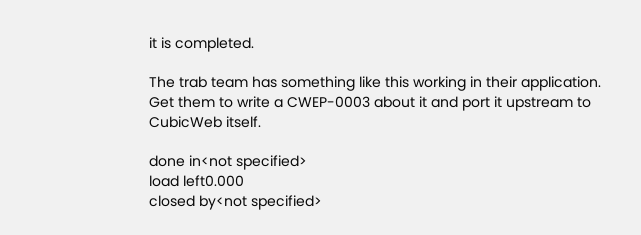it is completed.

The trab team has something like this working in their application. Get them to write a CWEP-0003 about it and port it upstream to CubicWeb itself.

done in<not specified>
load left0.000
closed by<not specified>